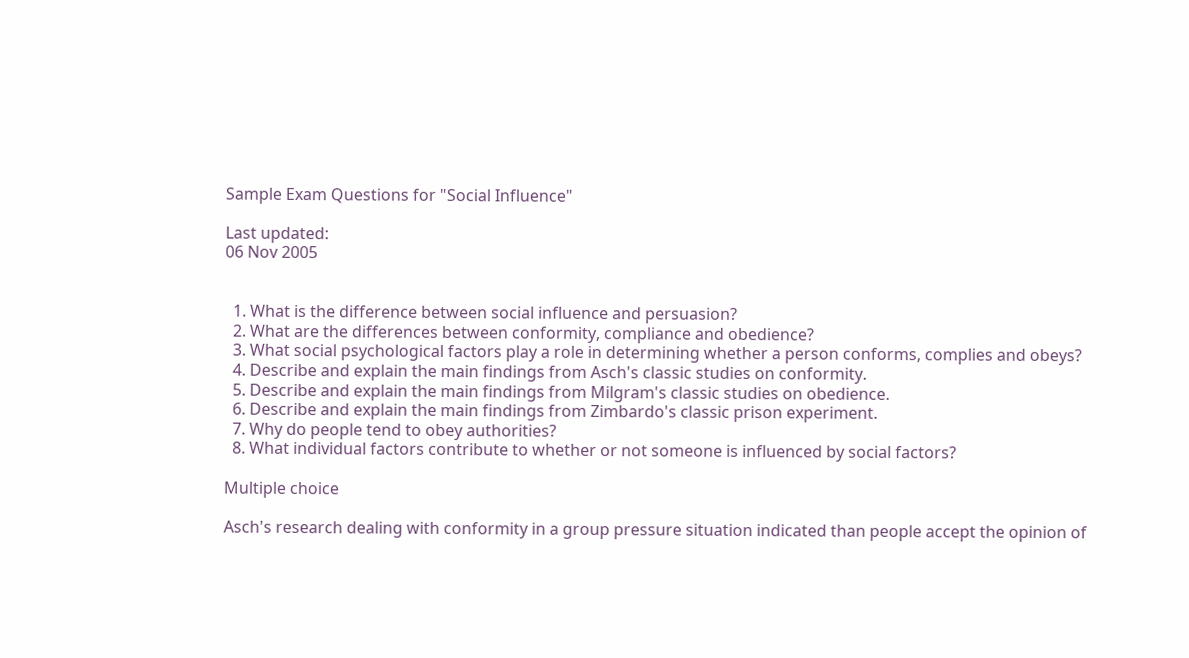Sample Exam Questions for "Social Influence"

Last updated:
06 Nov 2005


  1. What is the difference between social influence and persuasion?
  2. What are the differences between conformity, compliance and obedience?
  3. What social psychological factors play a role in determining whether a person conforms, complies and obeys?
  4. Describe and explain the main findings from Asch's classic studies on conformity.
  5. Describe and explain the main findings from Milgram's classic studies on obedience.
  6. Describe and explain the main findings from Zimbardo's classic prison experiment.
  7. Why do people tend to obey authorities?
  8. What individual factors contribute to whether or not someone is influenced by social factors?

Multiple choice

Asch's research dealing with conformity in a group pressure situation indicated than people accept the opinion of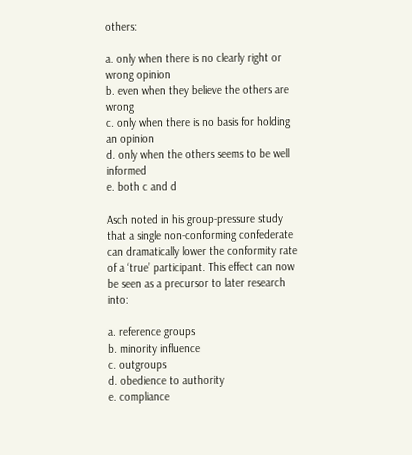others:

a. only when there is no clearly right or wrong opinion
b. even when they believe the others are wrong
c. only when there is no basis for holding an opinion
d. only when the others seems to be well informed
e. both c and d

Asch noted in his group-pressure study that a single non-conforming confederate can dramatically lower the conformity rate of a ‘true’ participant. This effect can now be seen as a precursor to later research into:

a. reference groups
b. minority influence
c. outgroups
d. obedience to authority
e. compliance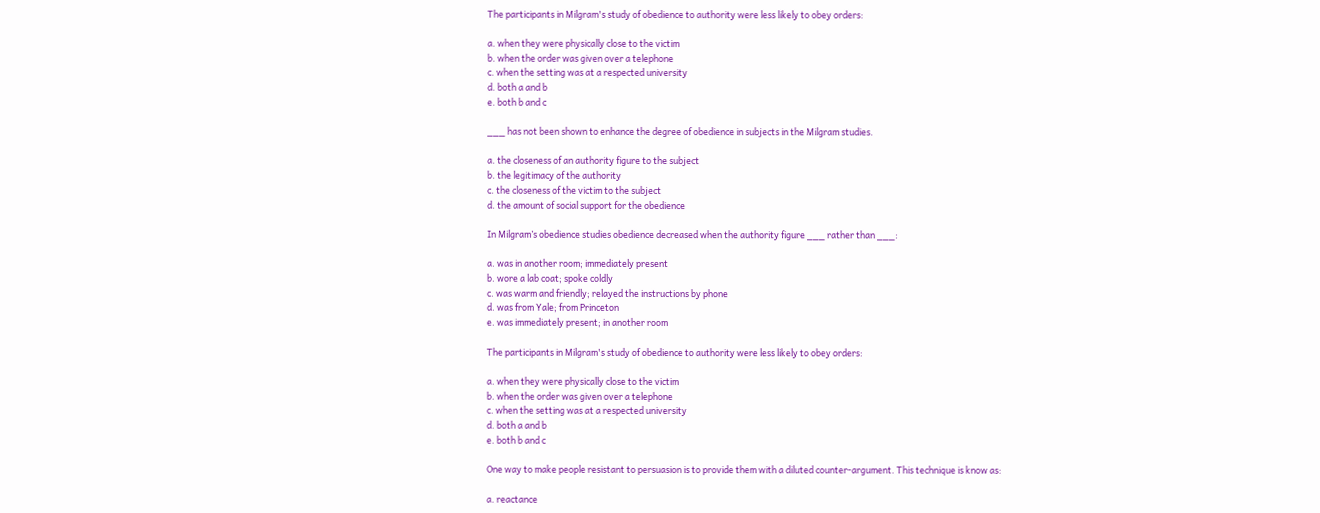The participants in Milgram's study of obedience to authority were less likely to obey orders:

a. when they were physically close to the victim
b. when the order was given over a telephone
c. when the setting was at a respected university
d. both a and b
e. both b and c

___ has not been shown to enhance the degree of obedience in subjects in the Milgram studies.

a. the closeness of an authority figure to the subject
b. the legitimacy of the authority
c. the closeness of the victim to the subject
d. the amount of social support for the obedience

In Milgram’s obedience studies obedience decreased when the authority figure ___ rather than ___:

a. was in another room; immediately present
b. wore a lab coat; spoke coldly
c. was warm and friendly; relayed the instructions by phone
d. was from Yale; from Princeton
e. was immediately present; in another room

The participants in Milgram's study of obedience to authority were less likely to obey orders:

a. when they were physically close to the victim
b. when the order was given over a telephone
c. when the setting was at a respected university
d. both a and b
e. both b and c

One way to make people resistant to persuasion is to provide them with a diluted counter-argument. This technique is know as:

a. reactance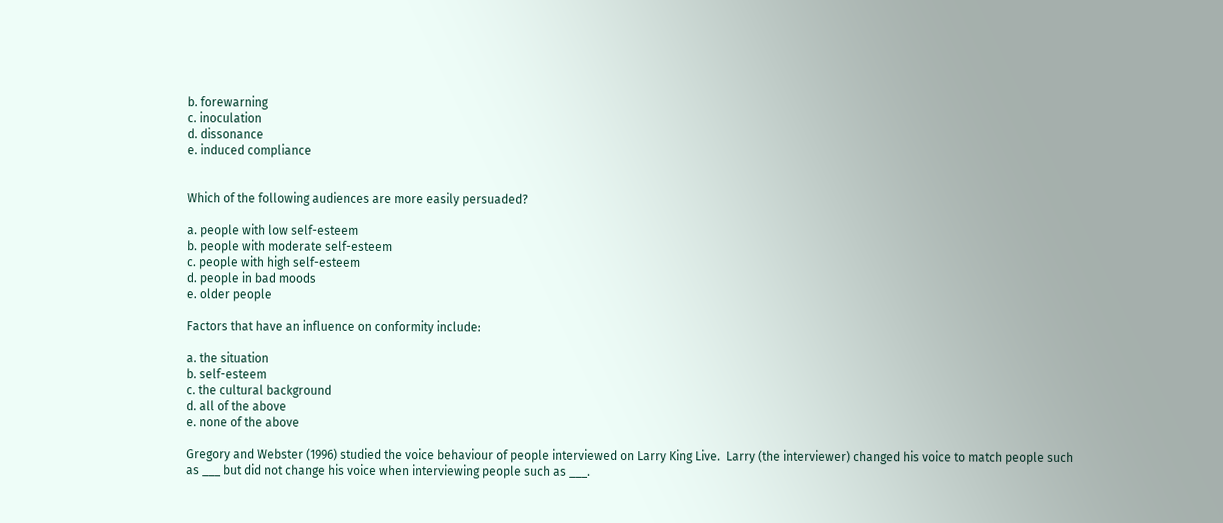b. forewarning
c. inoculation
d. dissonance
e. induced compliance


Which of the following audiences are more easily persuaded?

a. people with low self-esteem
b. people with moderate self-esteem
c. people with high self-esteem
d. people in bad moods
e. older people

Factors that have an influence on conformity include:

a. the situation
b. self-esteem
c. the cultural background
d. all of the above
e. none of the above

Gregory and Webster (1996) studied the voice behaviour of people interviewed on Larry King Live.  Larry (the interviewer) changed his voice to match people such as ___ but did not change his voice when interviewing people such as ___.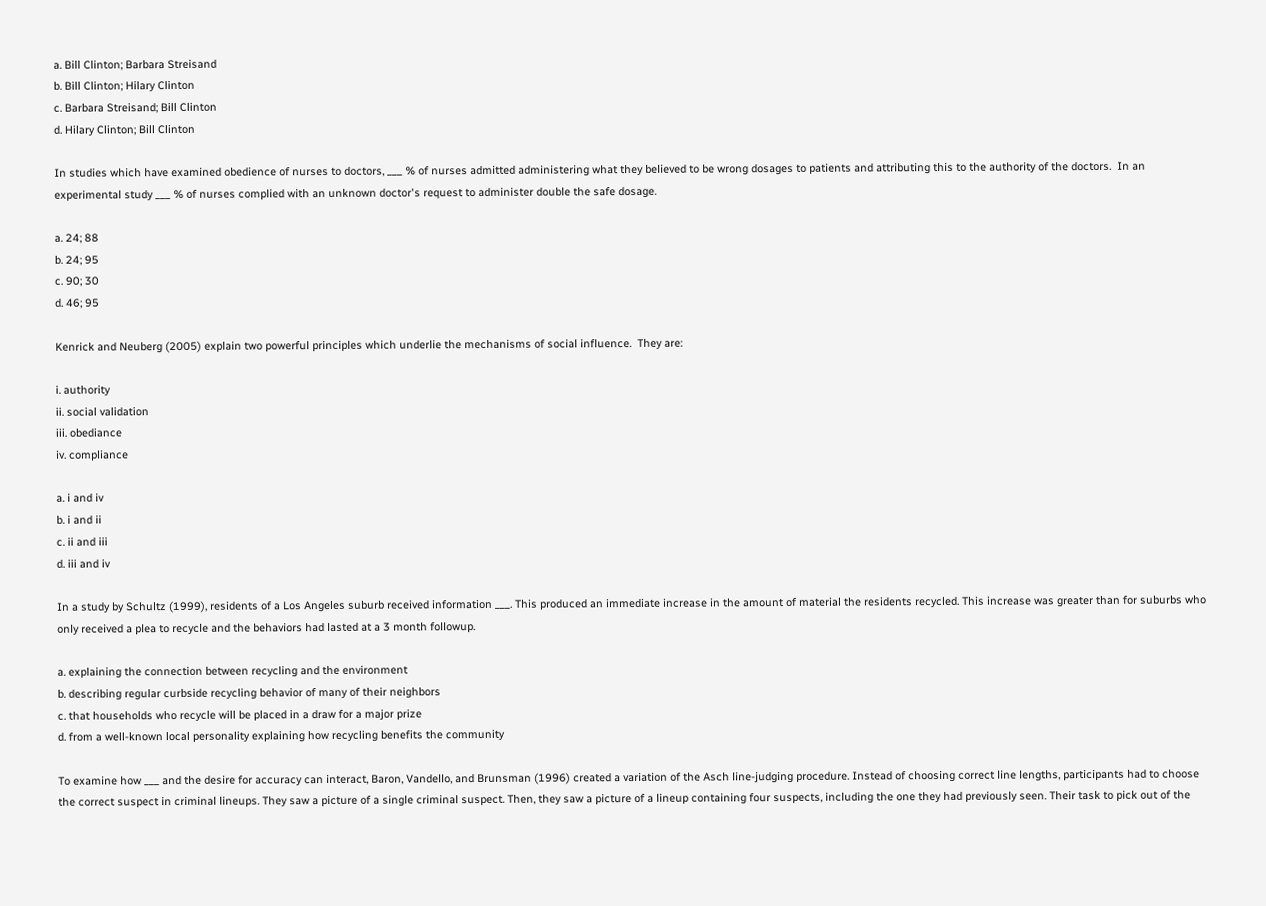a. Bill Clinton; Barbara Streisand
b. Bill Clinton; Hilary Clinton
c. Barbara Streisand; Bill Clinton
d. Hilary Clinton; Bill Clinton

In studies which have examined obedience of nurses to doctors, ___ % of nurses admitted administering what they believed to be wrong dosages to patients and attributing this to the authority of the doctors.  In an experimental study ___ % of nurses complied with an unknown doctor's request to administer double the safe dosage.

a. 24; 88
b. 24; 95
c. 90; 30
d. 46; 95

Kenrick and Neuberg (2005) explain two powerful principles which underlie the mechanisms of social influence.  They are:

i. authority
ii. social validation
iii. obediance
iv. compliance

a. i and iv
b. i and ii
c. ii and iii
d. iii and iv

In a study by Schultz (1999), residents of a Los Angeles suburb received information ___. This produced an immediate increase in the amount of material the residents recycled. This increase was greater than for suburbs who only received a plea to recycle and the behaviors had lasted at a 3 month followup.

a. explaining the connection between recycling and the environment
b. describing regular curbside recycling behavior of many of their neighbors
c. that households who recycle will be placed in a draw for a major prize
d. from a well-known local personality explaining how recycling benefits the community

To examine how ___ and the desire for accuracy can interact, Baron, Vandello, and Brunsman (1996) created a variation of the Asch line-judging procedure. Instead of choosing correct line lengths, participants had to choose the correct suspect in criminal lineups. They saw a picture of a single criminal suspect. Then, they saw a picture of a lineup containing four suspects, including the one they had previously seen. Their task to pick out of the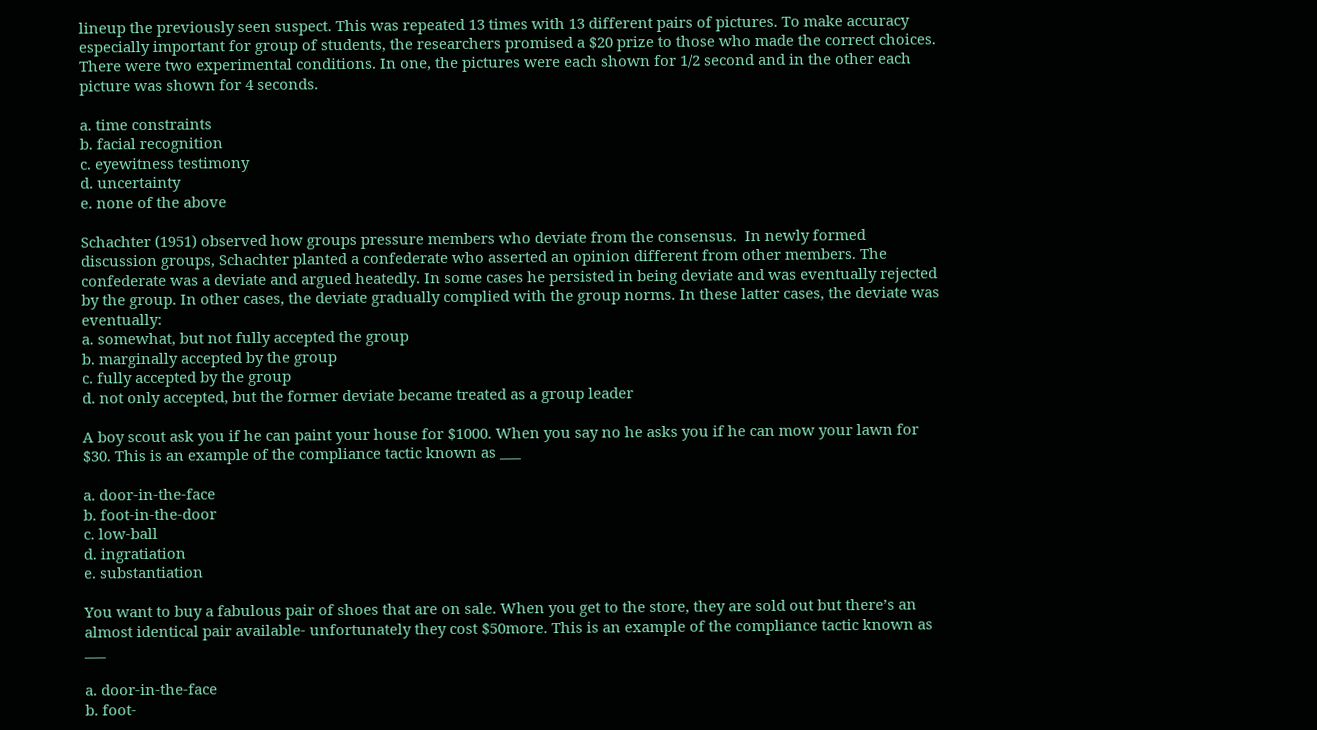lineup the previously seen suspect. This was repeated 13 times with 13 different pairs of pictures. To make accuracy especially important for group of students, the researchers promised a $20 prize to those who made the correct choices. There were two experimental conditions. In one, the pictures were each shown for 1/2 second and in the other each picture was shown for 4 seconds.

a. time constraints
b. facial recognition
c. eyewitness testimony
d. uncertainty
e. none of the above

Schachter (1951) observed how groups pressure members who deviate from the consensus.  In newly formed discussion groups, Schachter planted a confederate who asserted an opinion different from other members. The confederate was a deviate and argued heatedly. In some cases he persisted in being deviate and was eventually rejected by the group. In other cases, the deviate gradually complied with the group norms. In these latter cases, the deviate was eventually:
a. somewhat, but not fully accepted the group
b. marginally accepted by the group
c. fully accepted by the group
d. not only accepted, but the former deviate became treated as a group leader

A boy scout ask you if he can paint your house for $1000. When you say no he asks you if he can mow your lawn for $30. This is an example of the compliance tactic known as ___

a. door-in-the-face
b. foot-in-the-door
c. low-ball
d. ingratiation
e. substantiation

You want to buy a fabulous pair of shoes that are on sale. When you get to the store, they are sold out but there’s an almost identical pair available- unfortunately they cost $50more. This is an example of the compliance tactic known as ___

a. door-in-the-face
b. foot-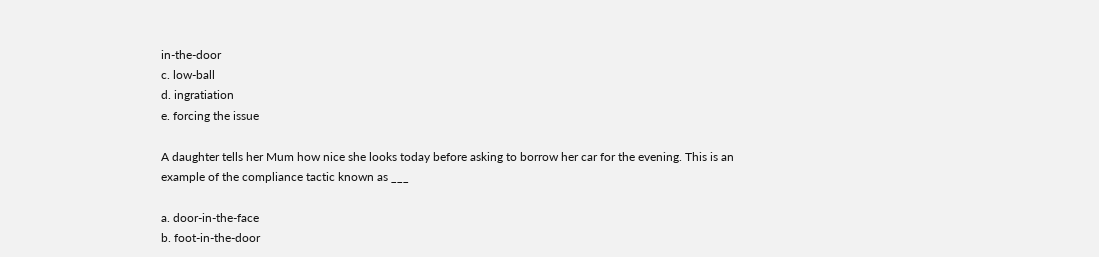in-the-door
c. low-ball
d. ingratiation
e. forcing the issue

A daughter tells her Mum how nice she looks today before asking to borrow her car for the evening. This is an example of the compliance tactic known as ___

a. door-in-the-face
b. foot-in-the-door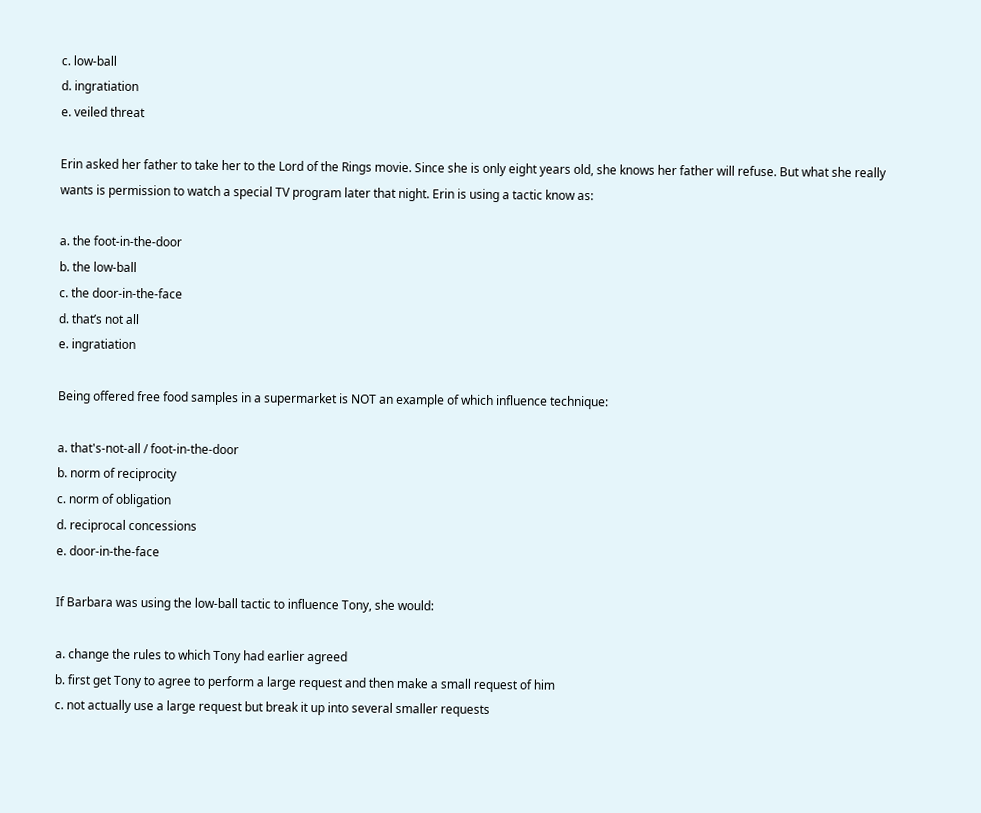c. low-ball
d. ingratiation
e. veiled threat

Erin asked her father to take her to the Lord of the Rings movie. Since she is only eight years old, she knows her father will refuse. But what she really wants is permission to watch a special TV program later that night. Erin is using a tactic know as:

a. the foot-in-the-door
b. the low-ball
c. the door-in-the-face
d. that’s not all
e. ingratiation

Being offered free food samples in a supermarket is NOT an example of which influence technique:

a. that's-not-all / foot-in-the-door
b. norm of reciprocity
c. norm of obligation
d. reciprocal concessions
e. door-in-the-face

If Barbara was using the low-ball tactic to influence Tony, she would:

a. change the rules to which Tony had earlier agreed
b. first get Tony to agree to perform a large request and then make a small request of him
c. not actually use a large request but break it up into several smaller requests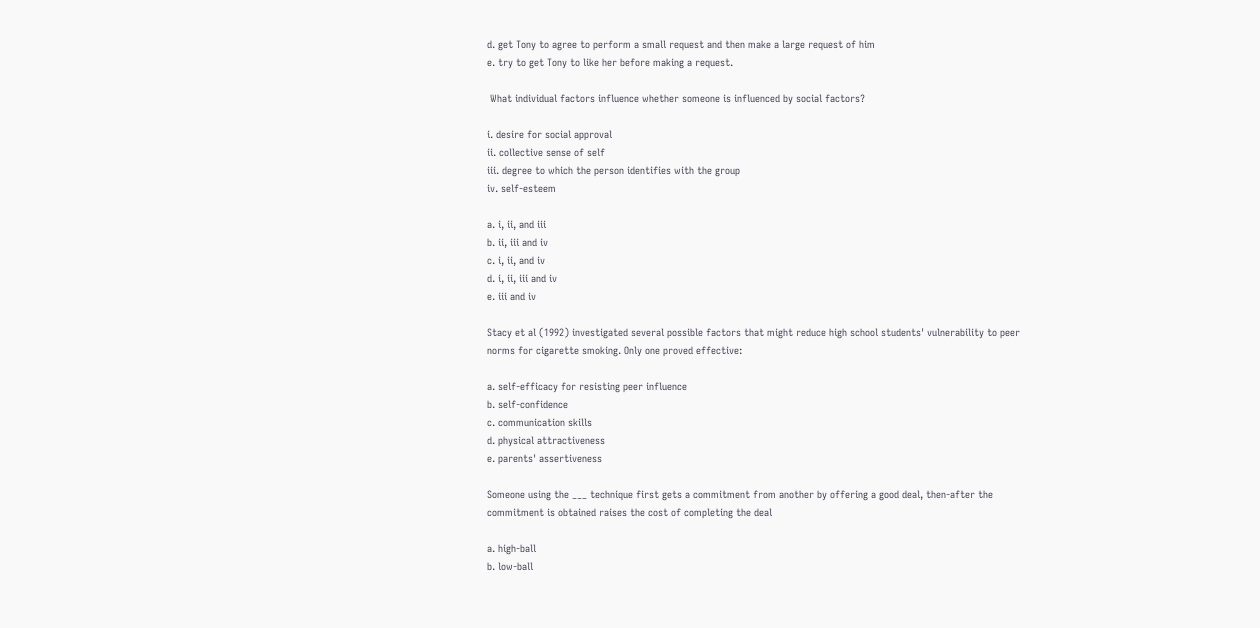d. get Tony to agree to perform a small request and then make a large request of him
e. try to get Tony to like her before making a request.

 What individual factors influence whether someone is influenced by social factors?

i. desire for social approval
ii. collective sense of self
iii. degree to which the person identifies with the group
iv. self-esteem

a. i, ii, and iii
b. ii, iii and iv
c. i, ii, and iv
d. i, ii, iii and iv
e. iii and iv

Stacy et al (1992) investigated several possible factors that might reduce high school students' vulnerability to peer norms for cigarette smoking. Only one proved effective:

a. self-efficacy for resisting peer influence
b. self-confidence
c. communication skills
d. physical attractiveness
e. parents' assertiveness

Someone using the ___ technique first gets a commitment from another by offering a good deal, then-after the commitment is obtained raises the cost of completing the deal

a. high-ball
b. low-ball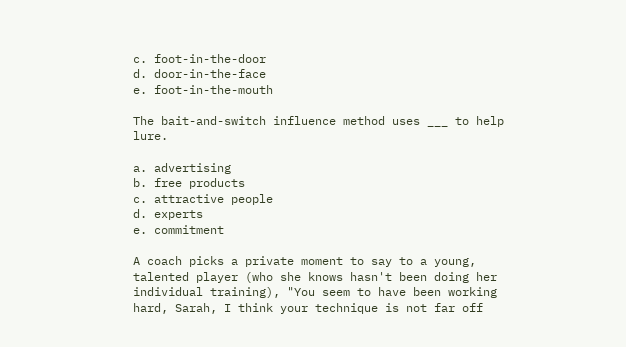c. foot-in-the-door
d. door-in-the-face
e. foot-in-the-mouth

The bait-and-switch influence method uses ___ to help lure.

a. advertising
b. free products
c. attractive people
d. experts
e. commitment

A coach picks a private moment to say to a young, talented player (who she knows hasn't been doing her individual training), "You seem to have been working hard, Sarah, I think your technique is not far off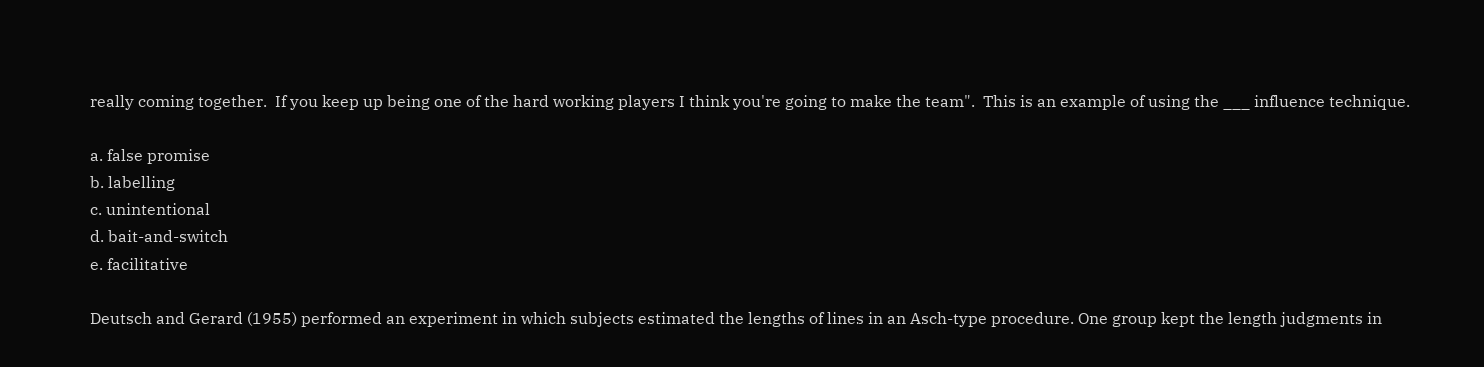really coming together.  If you keep up being one of the hard working players I think you're going to make the team".  This is an example of using the ___ influence technique.

a. false promise
b. labelling
c. unintentional
d. bait-and-switch
e. facilitative

Deutsch and Gerard (1955) performed an experiment in which subjects estimated the lengths of lines in an Asch-type procedure. One group kept the length judgments in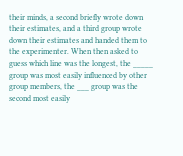their minds, a second briefly wrote down their estimates, and a third group wrote down their estimates and handed them to the experimenter. When then asked to guess which line was the longest, the _____ group was most easily influenced by other group members, the ___ group was the second most easily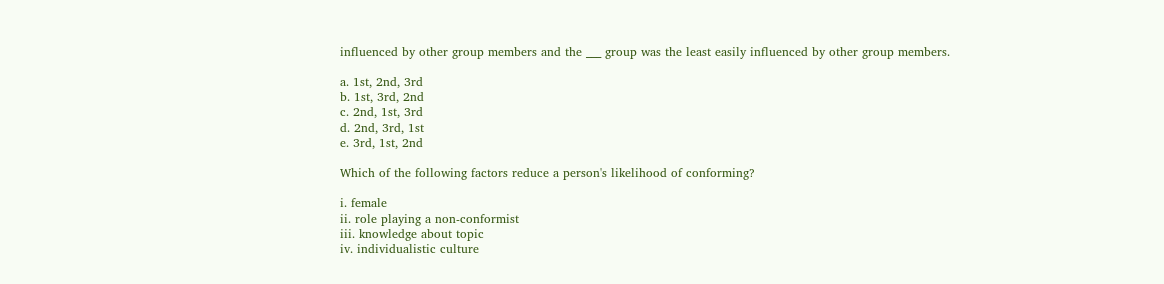influenced by other group members and the ___ group was the least easily influenced by other group members.

a. 1st, 2nd, 3rd
b. 1st, 3rd, 2nd
c. 2nd, 1st, 3rd
d. 2nd, 3rd, 1st
e. 3rd, 1st, 2nd

Which of the following factors reduce a person's likelihood of conforming?

i. female
ii. role playing a non-conformist
iii. knowledge about topic
iv. individualistic culture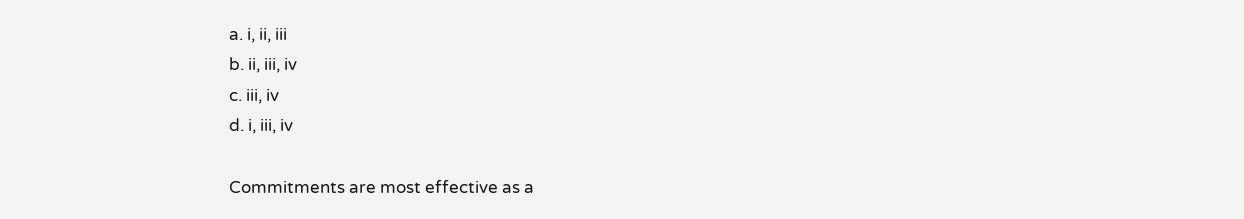a. i, ii, iii
b. ii, iii, iv
c. iii, iv
d. i, iii, iv

Commitments are most effective as a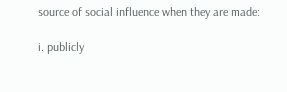source of social influence when they are made:

i. publicly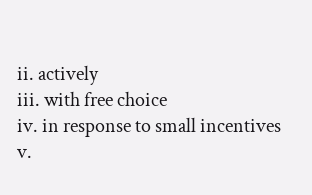ii. actively
iii. with free choice
iv. in response to small incentives
v.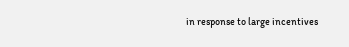in response to large incentives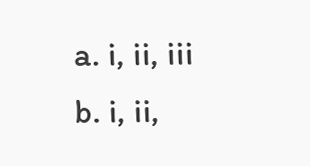a. i, ii, iii
b. i, ii,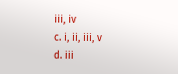iii, iv
c. i, ii, iii, v
d. iii